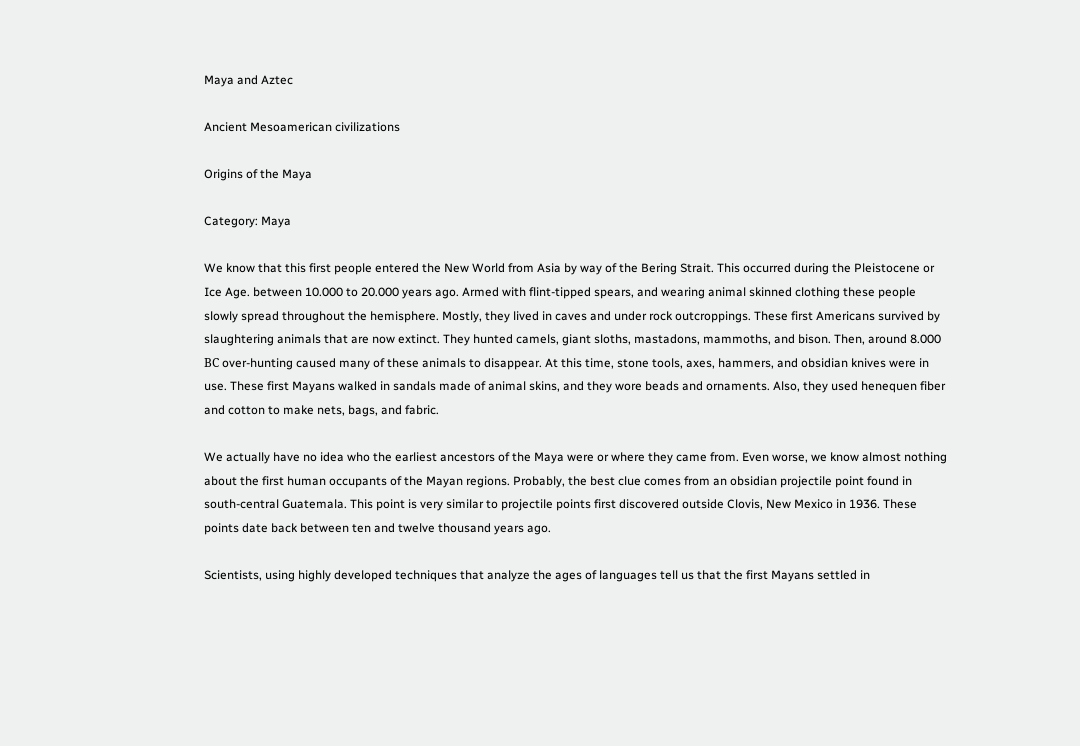Maya and Aztec

Ancient Mesoamerican civilizations

Origins of the Maya

Category: Maya

We know that this first people entered the New World from Asia by way of the Bering Strait. This occurred during the Pleistocene or Ice Age. between 10.000 to 20.000 years ago. Armed with flint-tipped spears, and wearing animal skinned clothing these people slowly spread throughout the hemisphere. Mostly, they lived in caves and under rock outcroppings. These first Americans survived by slaughtering animals that are now extinct. They hunted camels, giant sloths, mastadons, mammoths, and bison. Then, around 8.000 ВС over-hunting caused many of these animals to disappear. At this time, stone tools, axes, hammers, and obsidian knives were in use. These first Mayans walked in sandals made of animal skins, and they wore beads and ornaments. Also, they used henequen fiber and cotton to make nets, bags, and fabric.

We actually have no idea who the earliest ancestors of the Maya were or where they came from. Even worse, we know almost nothing about the first human occupants of the Mayan regions. Probably, the best clue comes from an obsidian projectile point found in south-central Guatemala. This point is very similar to projectile points first discovered outside Clovis, New Mexico in 1936. These points date back between ten and twelve thousand years ago.

Scientists, using highly developed techniques that analyze the ages of languages tell us that the first Mayans settled in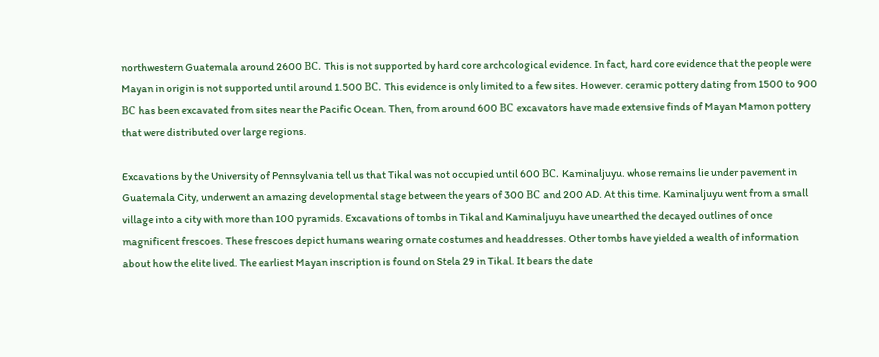northwestern Guatemala around 2600 ВС. This is not supported by hard core archcological evidence. In fact, hard core evidence that the people were Mayan in origin is not supported until around 1.500 ВС. This evidence is only limited to a few sites. However. ceramic pottery dating from 1500 to 900 ВС has been excavated from sites near the Pacific Ocean. Then, from around 600 ВС excavators have made extensive finds of Mayan Mamon pottery that were distributed over large regions.

Excavations by the University of Pennsylvania tell us that Tikal was not occupied until 600 ВС. Kaminaljuyu. whose remains lie under pavement in Guatemala City, underwent an amazing developmental stage between the years of 300 ВС and 200 AD. At this time. Kaminaljuyu went from a small village into a city with more than 100 pyramids. Excavations of tombs in Tikal and Kaminaljuyu have unearthed the decayed outlines of once magnificent frescoes. These frescoes depict humans wearing ornate costumes and headdresses. Other tombs have yielded a wealth of information about how the elite lived. The earliest Mayan inscription is found on Stela 29 in Tikal. It bears the date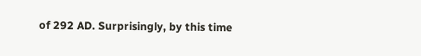of 292 AD. Surprisingly, by this time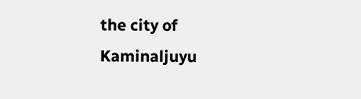the city of Kaminaljuyu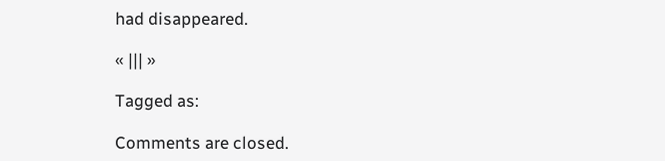had disappeared.

« ||| »

Tagged as:

Comments are closed.